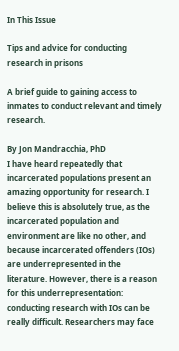In This Issue

Tips and advice for conducting research in prisons

A brief guide to gaining access to inmates to conduct relevant and timely research.

By Jon Mandracchia, PhD
I have heard repeatedly that incarcerated populations present an amazing opportunity for research. I believe this is absolutely true, as the incarcerated population and environment are like no other, and because incarcerated offenders (IOs) are underrepresented in the literature. However, there is a reason for this underrepresentation: conducting research with IOs can be really difficult. Researchers may face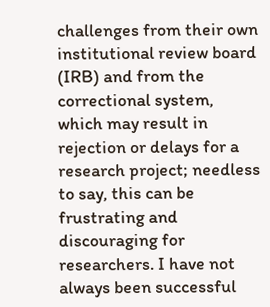challenges from their own institutional review board (IRB) and from the correctional system, which may result in rejection or delays for a research project; needless to say, this can be frustrating and discouraging for researchers. I have not always been successful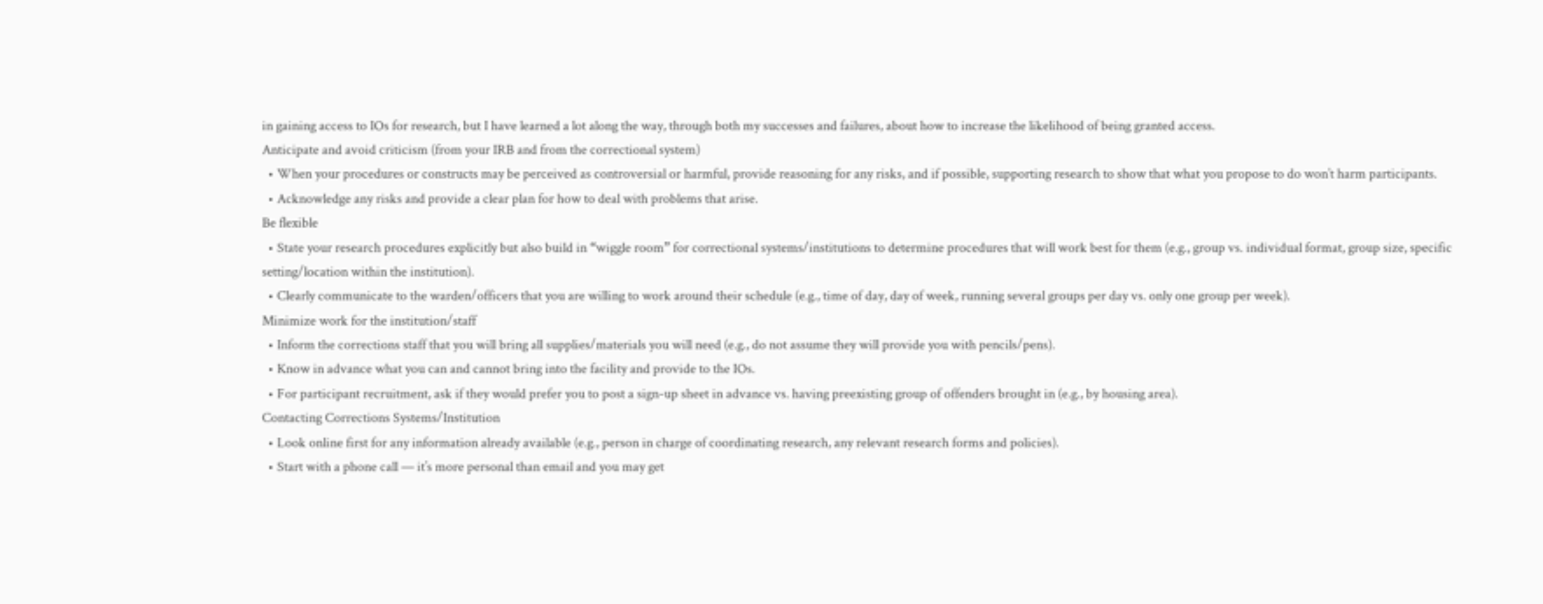in gaining access to IOs for research, but I have learned a lot along the way, through both my successes and failures, about how to increase the likelihood of being granted access.
Anticipate and avoid criticism (from your IRB and from the correctional system)
  • When your procedures or constructs may be perceived as controversial or harmful, provide reasoning for any risks, and if possible, supporting research to show that what you propose to do won’t harm participants.
  • Acknowledge any risks and provide a clear plan for how to deal with problems that arise.
Be flexible
  • State your research procedures explicitly but also build in “wiggle room” for correctional systems/institutions to determine procedures that will work best for them (e.g., group vs. individual format, group size, specific setting/location within the institution).
  • Clearly communicate to the warden/officers that you are willing to work around their schedule (e.g., time of day, day of week, running several groups per day vs. only one group per week).
Minimize work for the institution/staff
  • Inform the corrections staff that you will bring all supplies/materials you will need (e.g., do not assume they will provide you with pencils/pens).
  • Know in advance what you can and cannot bring into the facility and provide to the IOs.
  • For participant recruitment, ask if they would prefer you to post a sign-up sheet in advance vs. having preexisting group of offenders brought in (e.g., by housing area).
Contacting Corrections Systems/Institution
  • Look online first for any information already available (e.g., person in charge of coordinating research, any relevant research forms and policies).
  • Start with a phone call — it’s more personal than email and you may get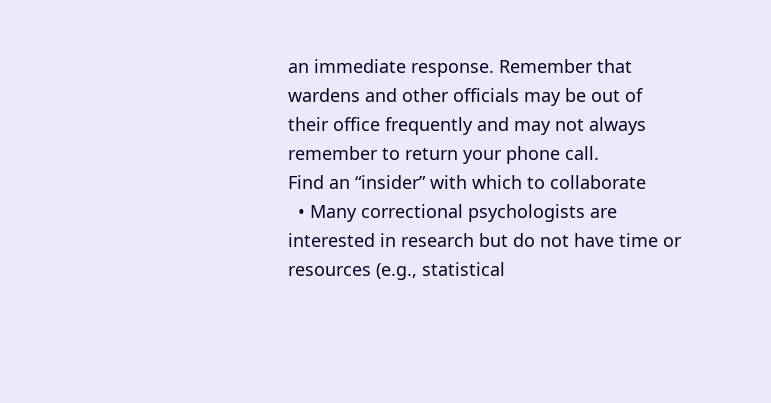an immediate response. Remember that wardens and other officials may be out of their office frequently and may not always remember to return your phone call.
Find an “insider” with which to collaborate
  • Many correctional psychologists are interested in research but do not have time or resources (e.g., statistical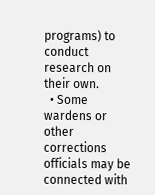programs) to conduct research on their own.
  • Some wardens or other corrections officials may be connected with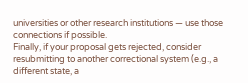universities or other research institutions — use those connections if possible.
Finally, if your proposal gets rejected, consider resubmitting to another correctional system (e.g., a different state, a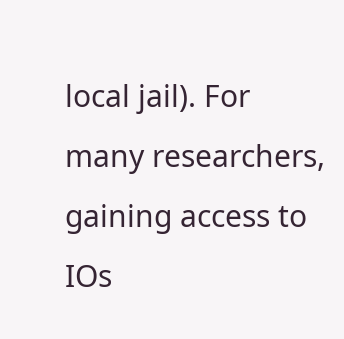local jail). For many researchers, gaining access to IOs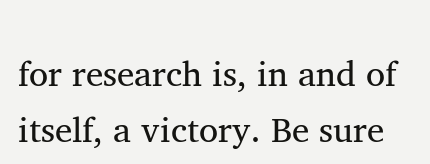for research is, in and of itself, a victory. Be sure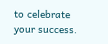to celebrate your success.